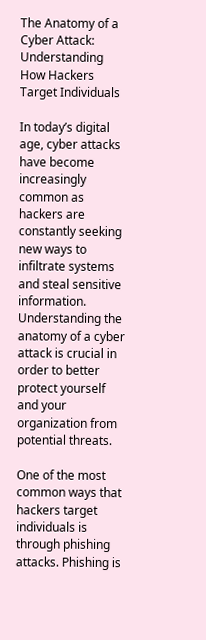The Anatomy of a Cyber Attack: Understanding How Hackers Target Individuals

In today’s digital age, cyber attacks have become increasingly common as hackers are constantly seeking new ways to infiltrate systems and steal sensitive information. Understanding the anatomy of a cyber attack is crucial in order to better protect yourself and your organization from potential threats.

One of the most common ways that hackers target individuals is through phishing attacks. Phishing is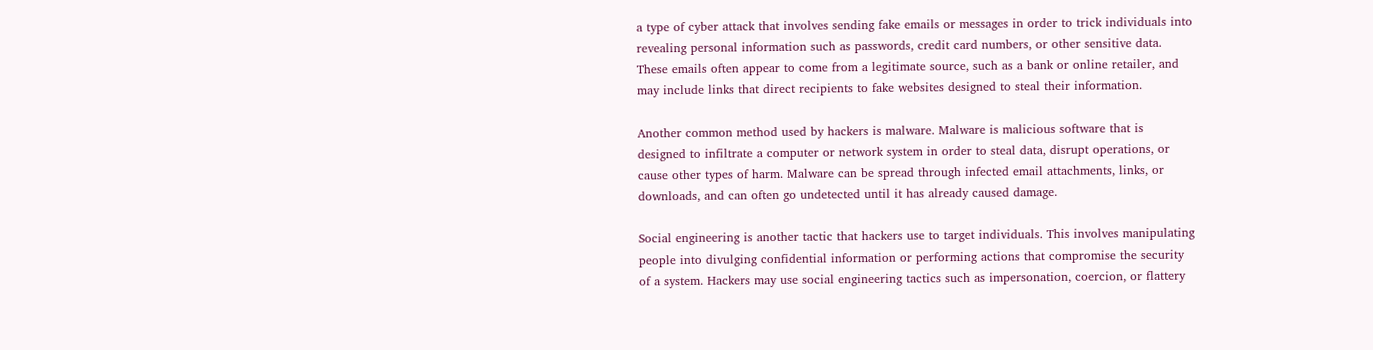a type of cyber attack that involves sending fake emails or messages in order to trick individuals into revealing personal information such as passwords, credit card numbers, or other sensitive data. These emails often appear to come from a legitimate source, such as a bank or online retailer, and may include links that direct recipients to fake websites designed to steal their information.

Another common method used by hackers is malware. Malware is malicious software that is designed to infiltrate a computer or network system in order to steal data, disrupt operations, or cause other types of harm. Malware can be spread through infected email attachments, links, or downloads, and can often go undetected until it has already caused damage.

Social engineering is another tactic that hackers use to target individuals. This involves manipulating people into divulging confidential information or performing actions that compromise the security of a system. Hackers may use social engineering tactics such as impersonation, coercion, or flattery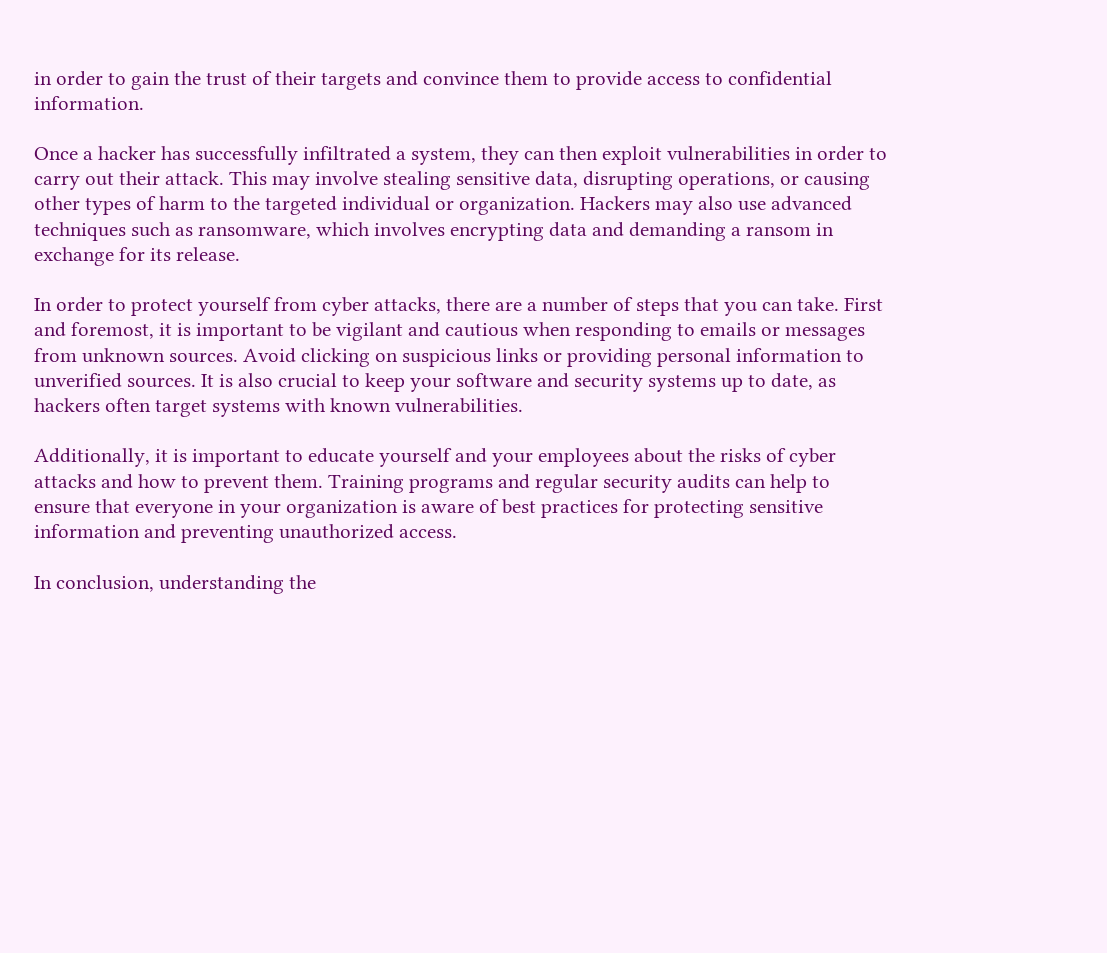in order to gain the trust of their targets and convince them to provide access to confidential information.

Once a hacker has successfully infiltrated a system, they can then exploit vulnerabilities in order to carry out their attack. This may involve stealing sensitive data, disrupting operations, or causing other types of harm to the targeted individual or organization. Hackers may also use advanced techniques such as ransomware, which involves encrypting data and demanding a ransom in exchange for its release.

In order to protect yourself from cyber attacks, there are a number of steps that you can take. First and foremost, it is important to be vigilant and cautious when responding to emails or messages from unknown sources. Avoid clicking on suspicious links or providing personal information to unverified sources. It is also crucial to keep your software and security systems up to date, as hackers often target systems with known vulnerabilities.

Additionally, it is important to educate yourself and your employees about the risks of cyber attacks and how to prevent them. Training programs and regular security audits can help to ensure that everyone in your organization is aware of best practices for protecting sensitive information and preventing unauthorized access.

In conclusion, understanding the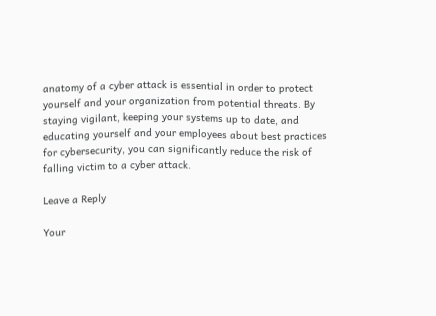anatomy of a cyber attack is essential in order to protect yourself and your organization from potential threats. By staying vigilant, keeping your systems up to date, and educating yourself and your employees about best practices for cybersecurity, you can significantly reduce the risk of falling victim to a cyber attack.

Leave a Reply

Your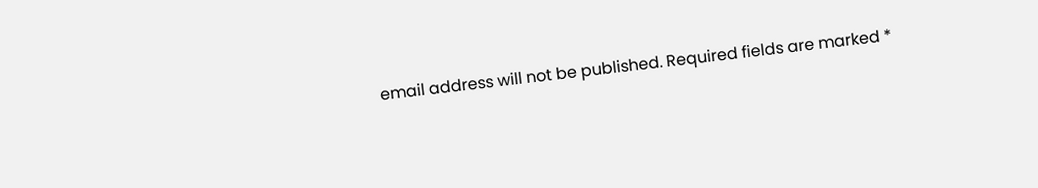email address will not be published. Required fields are marked *